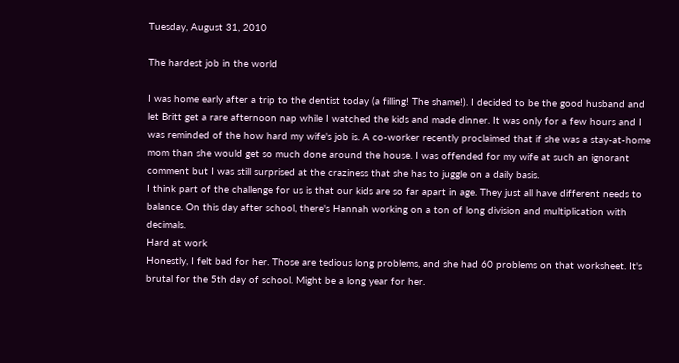Tuesday, August 31, 2010

The hardest job in the world

I was home early after a trip to the dentist today (a filling! The shame!). I decided to be the good husband and let Britt get a rare afternoon nap while I watched the kids and made dinner. It was only for a few hours and I was reminded of the how hard my wife's job is. A co-worker recently proclaimed that if she was a stay-at-home mom than she would get so much done around the house. I was offended for my wife at such an ignorant comment but I was still surprised at the craziness that she has to juggle on a daily basis.
I think part of the challenge for us is that our kids are so far apart in age. They just all have different needs to balance. On this day after school, there's Hannah working on a ton of long division and multiplication with decimals.
Hard at work
Honestly, I felt bad for her. Those are tedious long problems, and she had 60 problems on that worksheet. It's brutal for the 5th day of school. Might be a long year for her.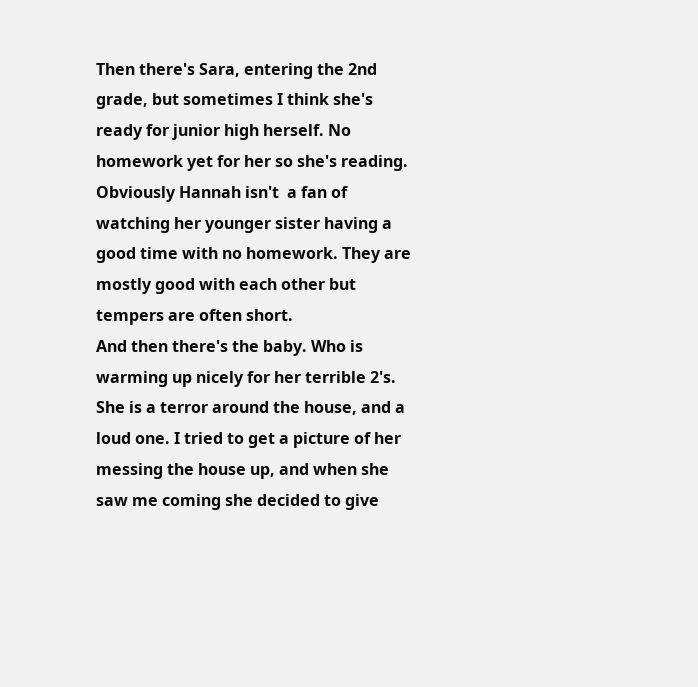Then there's Sara, entering the 2nd grade, but sometimes I think she's ready for junior high herself. No homework yet for her so she's reading.
Obviously Hannah isn't  a fan of watching her younger sister having a good time with no homework. They are mostly good with each other but tempers are often short.
And then there's the baby. Who is warming up nicely for her terrible 2's. She is a terror around the house, and a loud one. I tried to get a picture of her messing the house up, and when she saw me coming she decided to give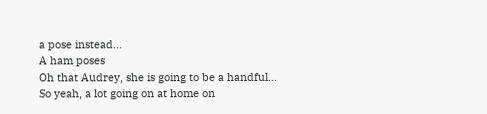a pose instead...
A ham poses
Oh that Audrey, she is going to be a handful...
So yeah, a lot going on at home on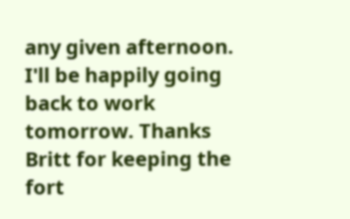any given afternoon. I'll be happily going back to work tomorrow. Thanks Britt for keeping the fort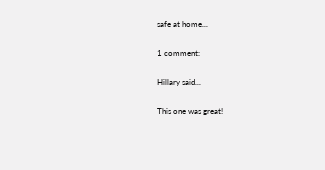safe at home...

1 comment:

Hillary said...

This one was great!